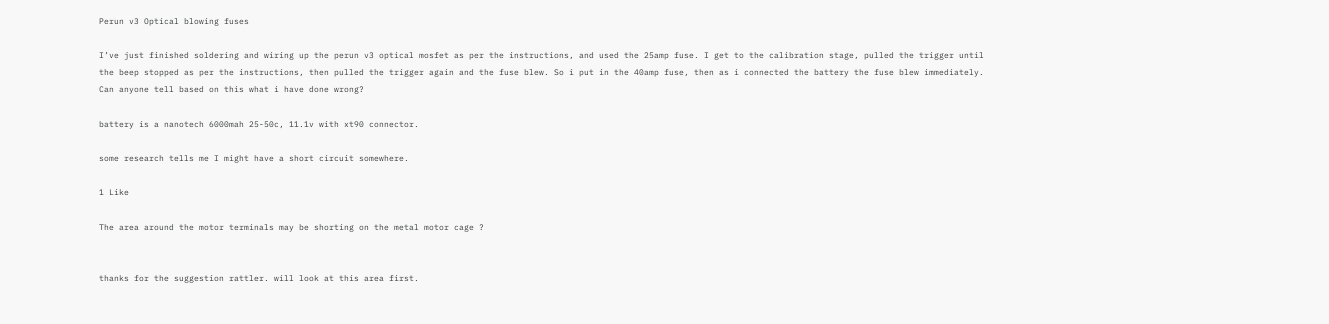Perun v3 Optical blowing fuses

I’ve just finished soldering and wiring up the perun v3 optical mosfet as per the instructions, and used the 25amp fuse. I get to the calibration stage, pulled the trigger until the beep stopped as per the instructions, then pulled the trigger again and the fuse blew. So i put in the 40amp fuse, then as i connected the battery the fuse blew immediately. Can anyone tell based on this what i have done wrong?

battery is a nanotech 6000mah 25-50c, 11.1v with xt90 connector.

some research tells me I might have a short circuit somewhere.

1 Like

The area around the motor terminals may be shorting on the metal motor cage ?


thanks for the suggestion rattler. will look at this area first.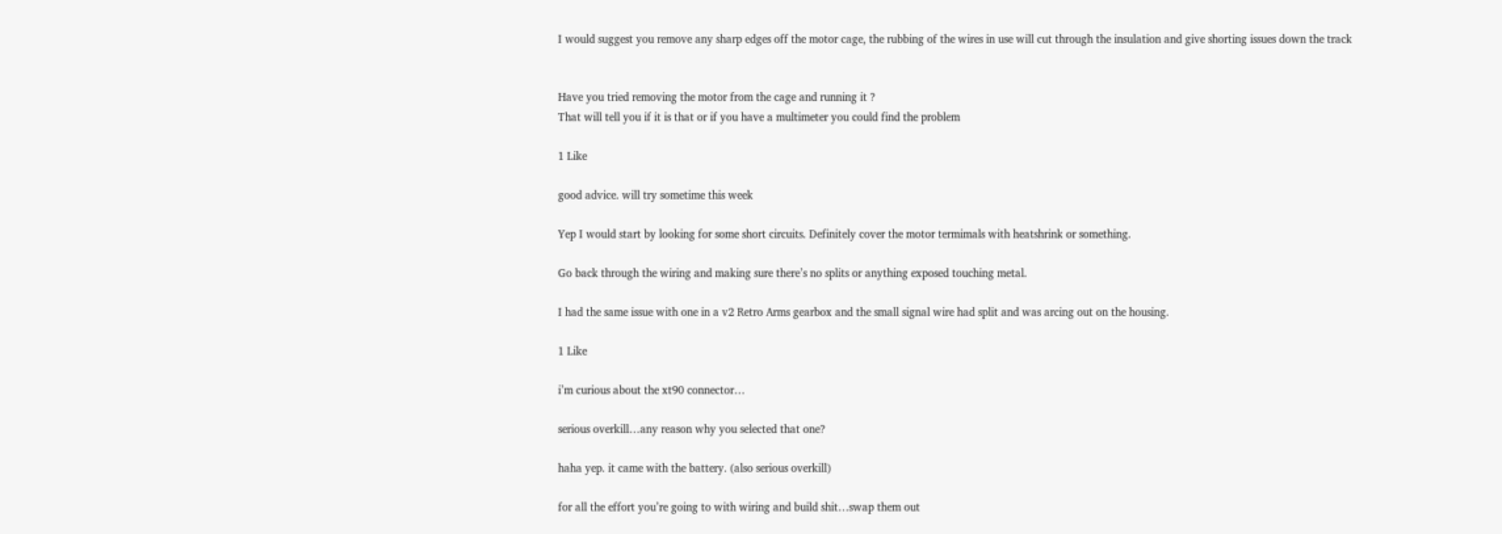I would suggest you remove any sharp edges off the motor cage, the rubbing of the wires in use will cut through the insulation and give shorting issues down the track


Have you tried removing the motor from the cage and running it ?
That will tell you if it is that or if you have a multimeter you could find the problem

1 Like

good advice. will try sometime this week

Yep I would start by looking for some short circuits. Definitely cover the motor termimals with heatshrink or something.

Go back through the wiring and making sure there’s no splits or anything exposed touching metal.

I had the same issue with one in a v2 Retro Arms gearbox and the small signal wire had split and was arcing out on the housing.

1 Like

i’m curious about the xt90 connector…

serious overkill…any reason why you selected that one?

haha yep. it came with the battery. (also serious overkill)

for all the effort you’re going to with wiring and build shit…swap them out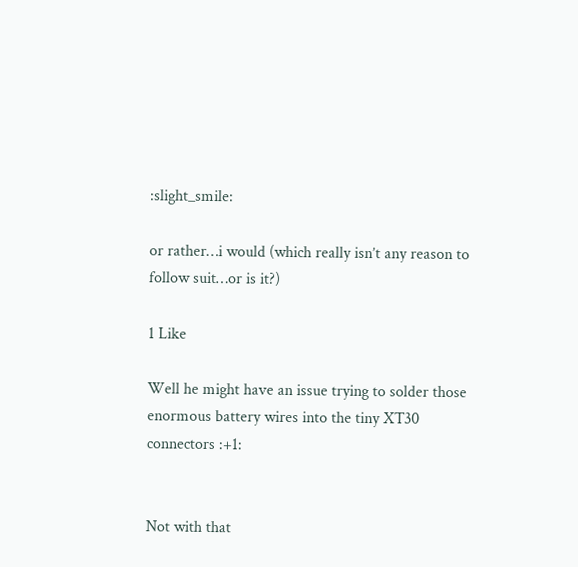:slight_smile:

or rather…i would (which really isn’t any reason to follow suit…or is it?)

1 Like

Well he might have an issue trying to solder those enormous battery wires into the tiny XT30 connectors :+1:


Not with that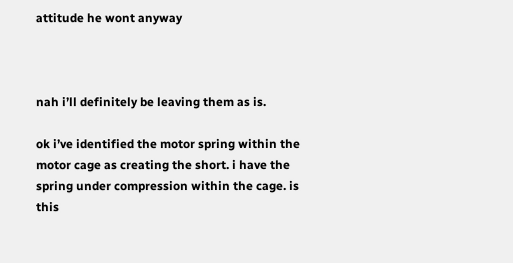attitude he wont anyway



nah i’ll definitely be leaving them as is.

ok i’ve identified the motor spring within the motor cage as creating the short. i have the spring under compression within the cage. is this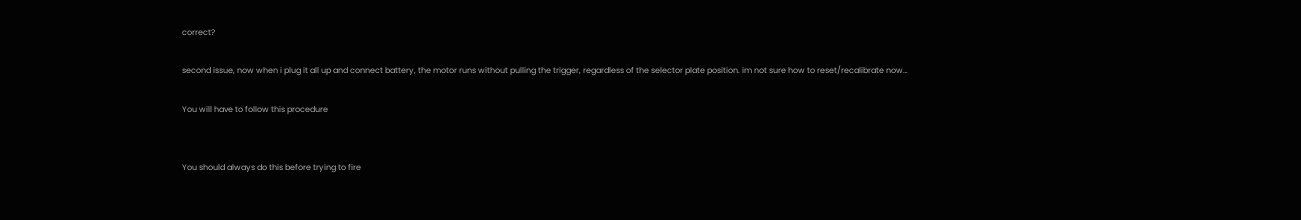correct?

second issue, now when i plug it all up and connect battery, the motor runs without pulling the trigger, regardless of the selector plate position. im not sure how to reset/recalibrate now…

You will have to follow this procedure


You should always do this before trying to fire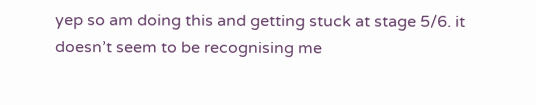yep so am doing this and getting stuck at stage 5/6. it doesn’t seem to be recognising me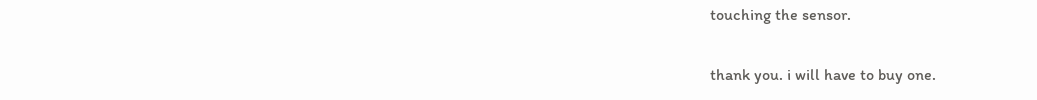touching the sensor.

thank you. i will have to buy one.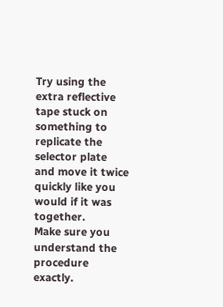Try using the extra reflective tape stuck on something to replicate the selector plate and move it twice quickly like you would if it was together.
Make sure you understand the procedure exactly.